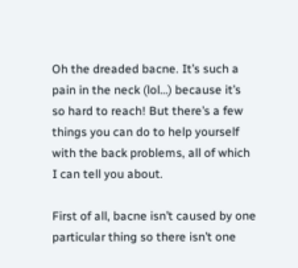Oh the dreaded bacne. It’s such a pain in the neck (lol…) because it’s so hard to reach! But there’s a few things you can do to help yourself with the back problems, all of which I can tell you about.

First of all, bacne isn’t caused by one particular thing so there isn’t one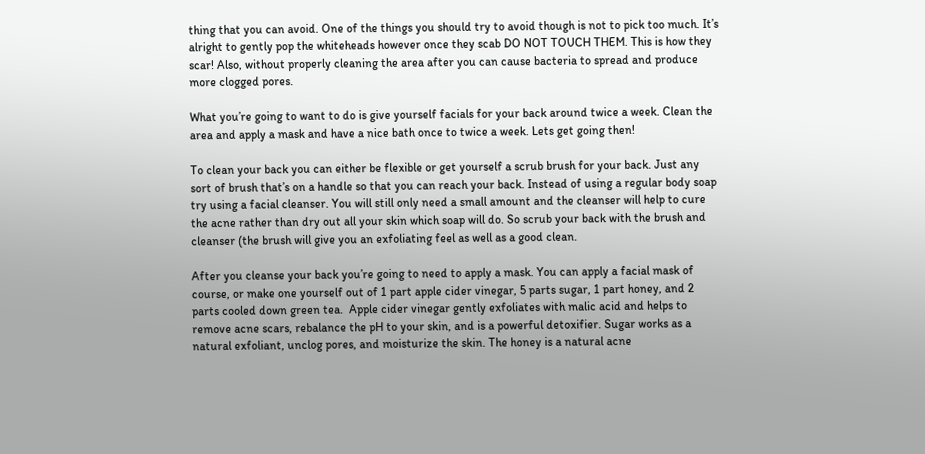thing that you can avoid. One of the things you should try to avoid though is not to pick too much. It’s alright to gently pop the whiteheads however once they scab DO NOT TOUCH THEM. This is how they scar! Also, without properly cleaning the area after you can cause bacteria to spread and produce more clogged pores.

What you’re going to want to do is give yourself facials for your back around twice a week. Clean the area and apply a mask and have a nice bath once to twice a week. Lets get going then!

To clean your back you can either be flexible or get yourself a scrub brush for your back. Just any sort of brush that’s on a handle so that you can reach your back. Instead of using a regular body soap try using a facial cleanser. You will still only need a small amount and the cleanser will help to cure the acne rather than dry out all your skin which soap will do. So scrub your back with the brush and cleanser (the brush will give you an exfoliating feel as well as a good clean.

After you cleanse your back you’re going to need to apply a mask. You can apply a facial mask of course, or make one yourself out of 1 part apple cider vinegar, 5 parts sugar, 1 part honey, and 2 parts cooled down green tea.  Apple cider vinegar gently exfoliates with malic acid and helps to remove acne scars, rebalance the pH to your skin, and is a powerful detoxifier. Sugar works as a natural exfoliant, unclog pores, and moisturize the skin. The honey is a natural acne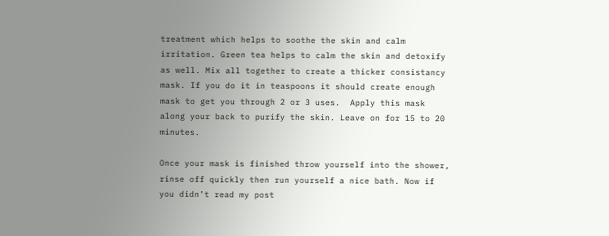treatment which helps to soothe the skin and calm irritation. Green tea helps to calm the skin and detoxify as well. Mix all together to create a thicker consistancy mask. If you do it in teaspoons it should create enough mask to get you through 2 or 3 uses.  Apply this mask along your back to purify the skin. Leave on for 15 to 20 minutes.

Once your mask is finished throw yourself into the shower, rinse off quickly then run yourself a nice bath. Now if you didn’t read my post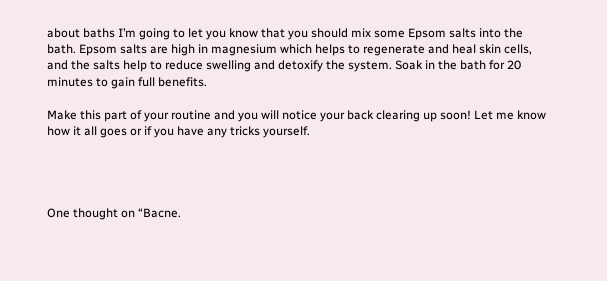about baths I’m going to let you know that you should mix some Epsom salts into the bath. Epsom salts are high in magnesium which helps to regenerate and heal skin cells, and the salts help to reduce swelling and detoxify the system. Soak in the bath for 20 minutes to gain full benefits.

Make this part of your routine and you will notice your back clearing up soon! Let me know how it all goes or if you have any tricks yourself.




One thought on “Bacne.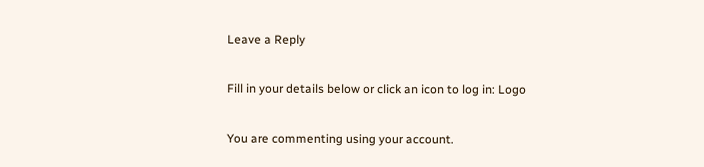Leave a Reply

Fill in your details below or click an icon to log in: Logo

You are commenting using your account.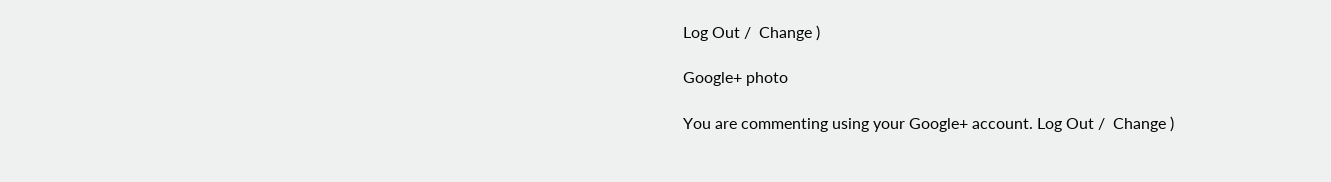Log Out /  Change )

Google+ photo

You are commenting using your Google+ account. Log Out /  Change )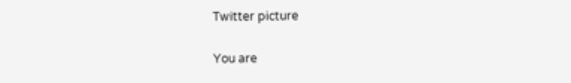Twitter picture

You are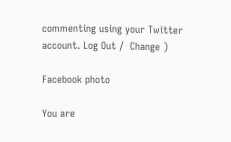commenting using your Twitter account. Log Out /  Change )

Facebook photo

You are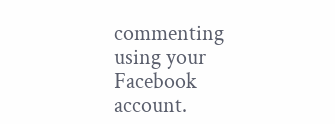commenting using your Facebook account.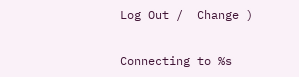Log Out /  Change )


Connecting to %s